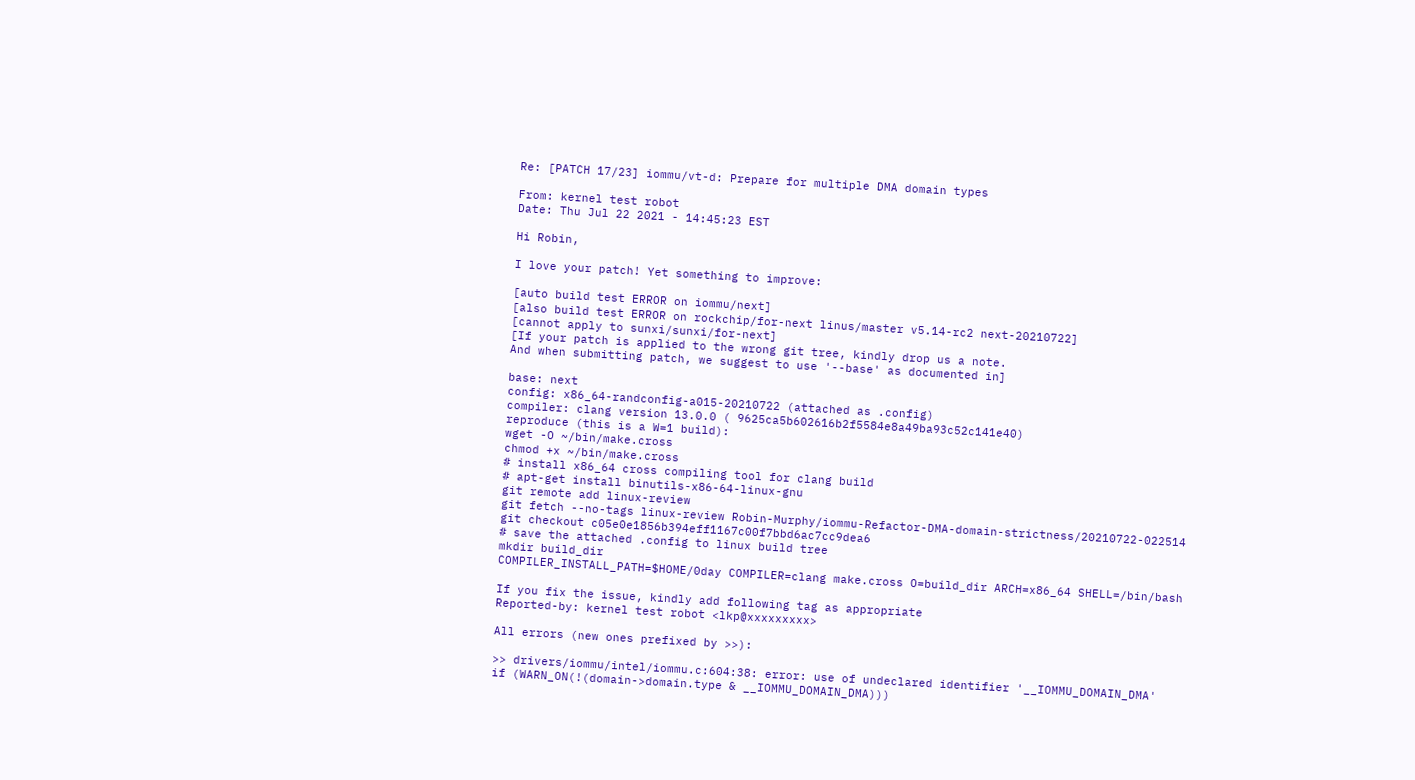Re: [PATCH 17/23] iommu/vt-d: Prepare for multiple DMA domain types

From: kernel test robot
Date: Thu Jul 22 2021 - 14:45:23 EST

Hi Robin,

I love your patch! Yet something to improve:

[auto build test ERROR on iommu/next]
[also build test ERROR on rockchip/for-next linus/master v5.14-rc2 next-20210722]
[cannot apply to sunxi/sunxi/for-next]
[If your patch is applied to the wrong git tree, kindly drop us a note.
And when submitting patch, we suggest to use '--base' as documented in]

base: next
config: x86_64-randconfig-a015-20210722 (attached as .config)
compiler: clang version 13.0.0 ( 9625ca5b602616b2f5584e8a49ba93c52c141e40)
reproduce (this is a W=1 build):
wget -O ~/bin/make.cross
chmod +x ~/bin/make.cross
# install x86_64 cross compiling tool for clang build
# apt-get install binutils-x86-64-linux-gnu
git remote add linux-review
git fetch --no-tags linux-review Robin-Murphy/iommu-Refactor-DMA-domain-strictness/20210722-022514
git checkout c05e0e1856b394eff1167c00f7bbd6ac7cc9dea6
# save the attached .config to linux build tree
mkdir build_dir
COMPILER_INSTALL_PATH=$HOME/0day COMPILER=clang make.cross O=build_dir ARCH=x86_64 SHELL=/bin/bash

If you fix the issue, kindly add following tag as appropriate
Reported-by: kernel test robot <lkp@xxxxxxxxx>

All errors (new ones prefixed by >>):

>> drivers/iommu/intel/iommu.c:604:38: error: use of undeclared identifier '__IOMMU_DOMAIN_DMA'
if (WARN_ON(!(domain->domain.type & __IOMMU_DOMAIN_DMA)))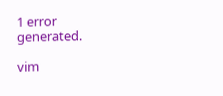1 error generated.

vim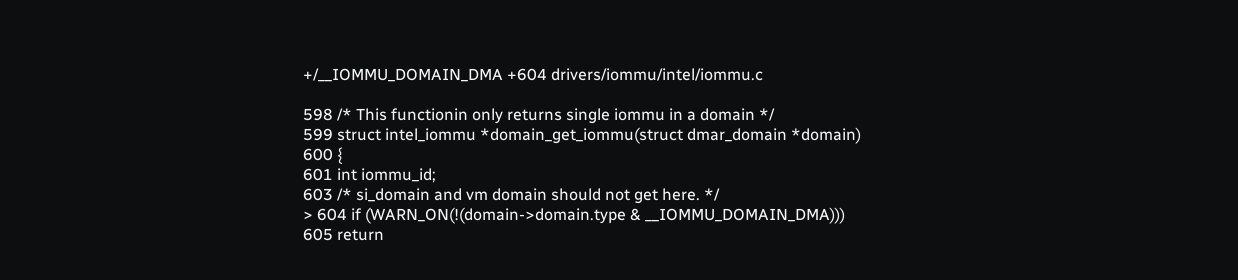+/__IOMMU_DOMAIN_DMA +604 drivers/iommu/intel/iommu.c

598 /* This functionin only returns single iommu in a domain */
599 struct intel_iommu *domain_get_iommu(struct dmar_domain *domain)
600 {
601 int iommu_id;
603 /* si_domain and vm domain should not get here. */
> 604 if (WARN_ON(!(domain->domain.type & __IOMMU_DOMAIN_DMA)))
605 return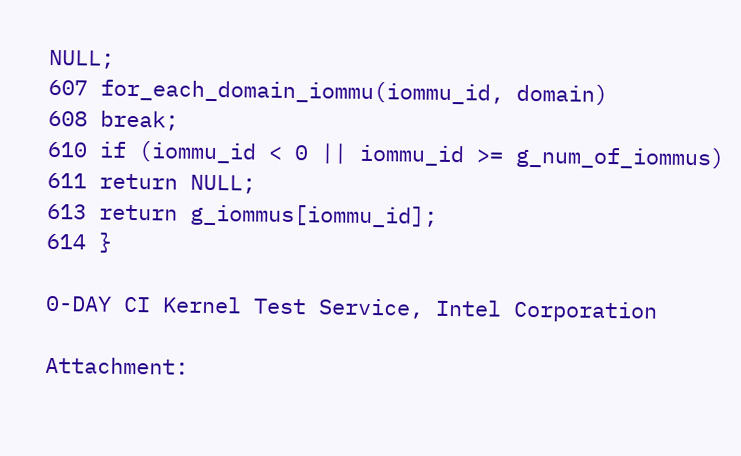NULL;
607 for_each_domain_iommu(iommu_id, domain)
608 break;
610 if (iommu_id < 0 || iommu_id >= g_num_of_iommus)
611 return NULL;
613 return g_iommus[iommu_id];
614 }

0-DAY CI Kernel Test Service, Intel Corporation

Attachment: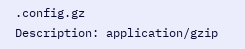.config.gz
Description: application/gzip